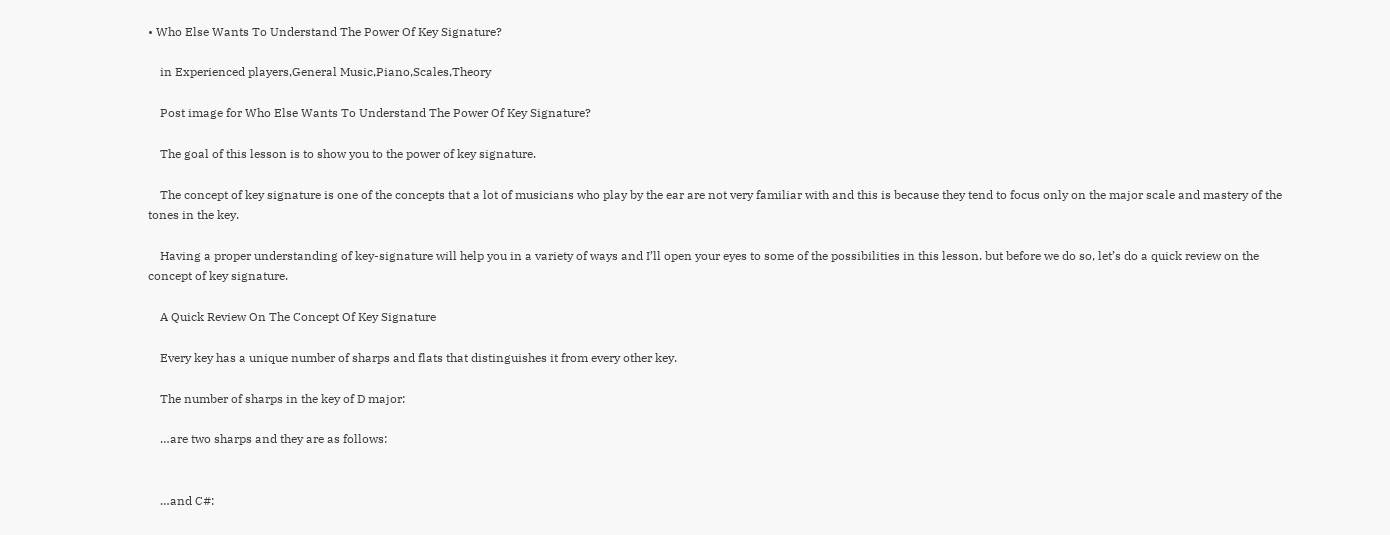• Who Else Wants To Understand The Power Of Key Signature?

    in Experienced players,General Music,Piano,Scales,Theory

    Post image for Who Else Wants To Understand The Power Of Key Signature?

    The goal of this lesson is to show you to the power of key signature.

    The concept of key signature is one of the concepts that a lot of musicians who play by the ear are not very familiar with and this is because they tend to focus only on the major scale and mastery of the tones in the key.

    Having a proper understanding of key-signature will help you in a variety of ways and I’ll open your eyes to some of the possibilities in this lesson. but before we do so, let’s do a quick review on the concept of key signature.

    A Quick Review On The Concept Of Key Signature

    Every key has a unique number of sharps and flats that distinguishes it from every other key.

    The number of sharps in the key of D major:

    …are two sharps and they are as follows:


    …and C#: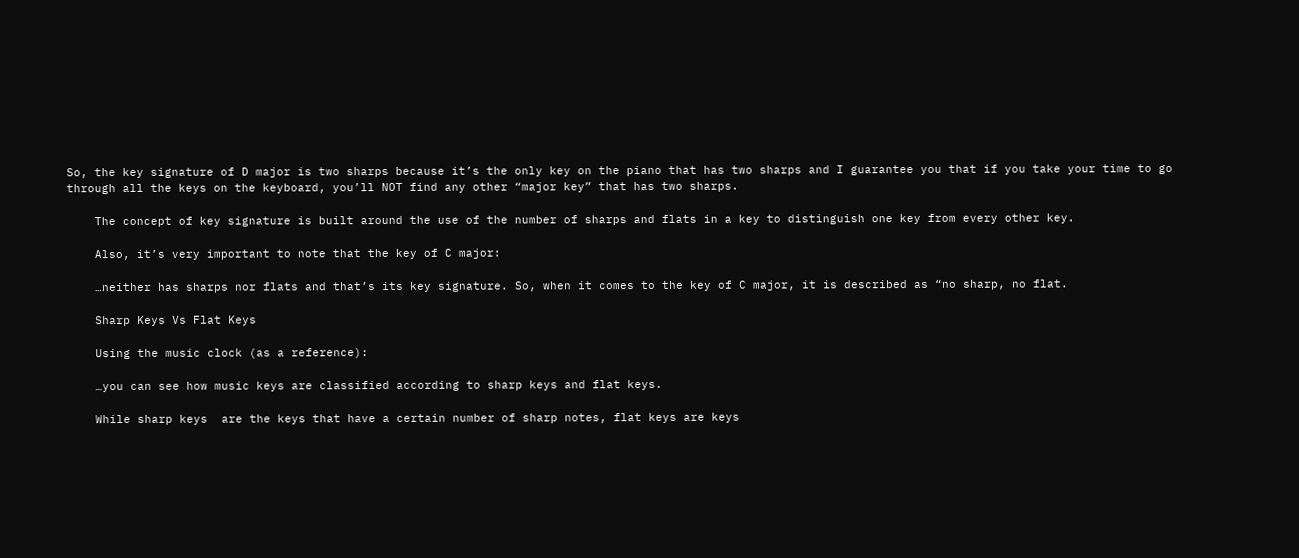So, the key signature of D major is two sharps because it’s the only key on the piano that has two sharps and I guarantee you that if you take your time to go through all the keys on the keyboard, you’ll NOT find any other “major key” that has two sharps.

    The concept of key signature is built around the use of the number of sharps and flats in a key to distinguish one key from every other key.

    Also, it’s very important to note that the key of C major:

    …neither has sharps nor flats and that’s its key signature. So, when it comes to the key of C major, it is described as “no sharp, no flat.

    Sharp Keys Vs Flat Keys

    Using the music clock (as a reference):

    …you can see how music keys are classified according to sharp keys and flat keys.

    While sharp keys  are the keys that have a certain number of sharp notes, flat keys are keys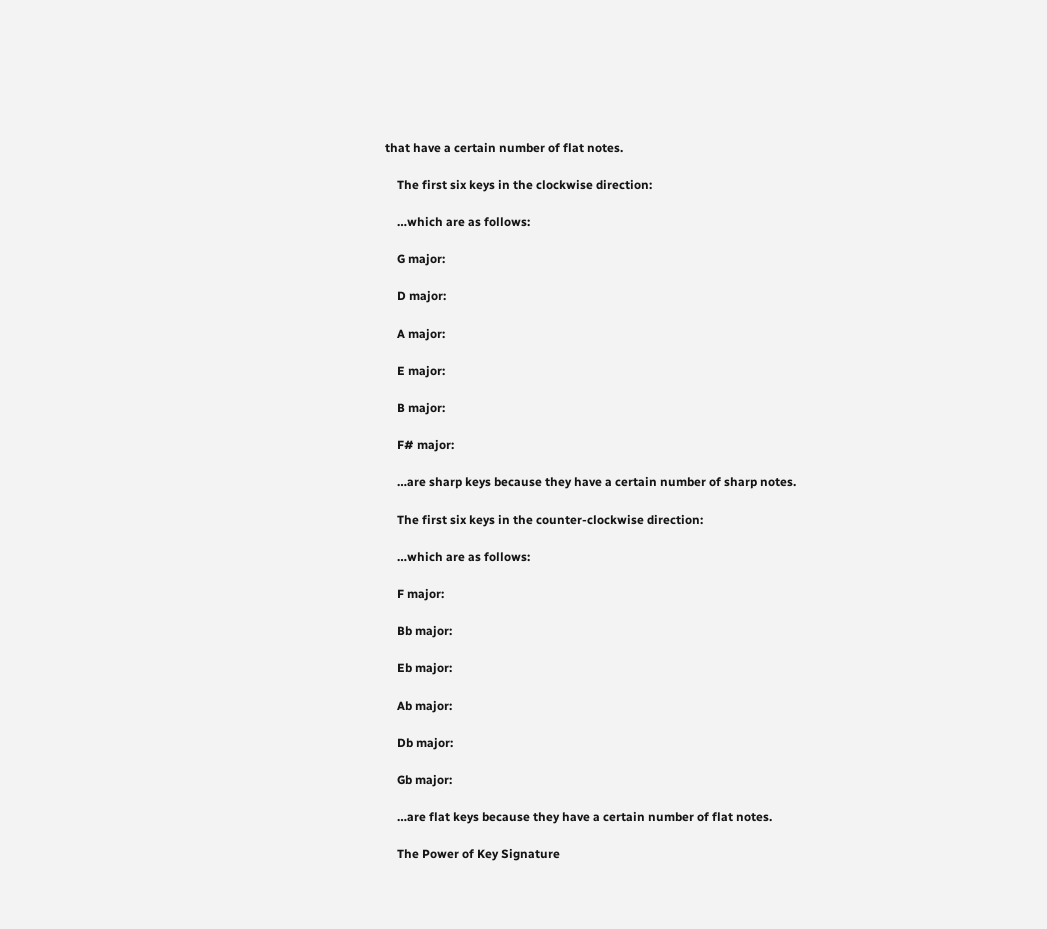that have a certain number of flat notes.

    The first six keys in the clockwise direction:

    …which are as follows:

    G major:

    D major:

    A major:

    E major:

    B major:

    F# major:

    …are sharp keys because they have a certain number of sharp notes.

    The first six keys in the counter-clockwise direction:

    …which are as follows:

    F major:

    Bb major:

    Eb major:

    Ab major:

    Db major:

    Gb major:

    …are flat keys because they have a certain number of flat notes.

    The Power of Key Signature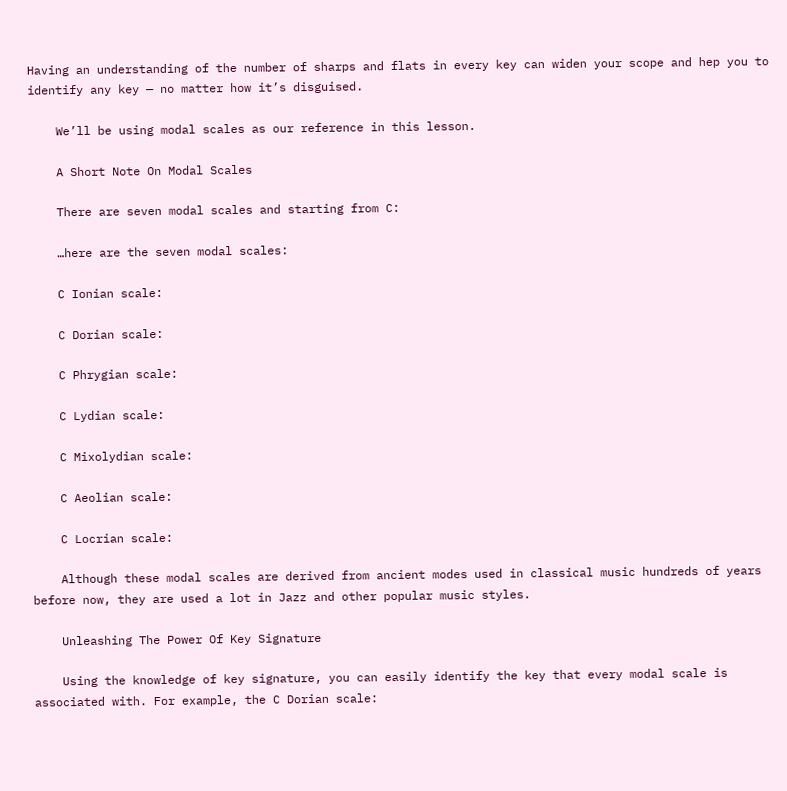Having an understanding of the number of sharps and flats in every key can widen your scope and hep you to identify any key — no matter how it’s disguised.

    We’ll be using modal scales as our reference in this lesson.

    A Short Note On Modal Scales

    There are seven modal scales and starting from C:

    …here are the seven modal scales:

    C Ionian scale:

    C Dorian scale:

    C Phrygian scale:

    C Lydian scale:

    C Mixolydian scale:

    C Aeolian scale:

    C Locrian scale:

    Although these modal scales are derived from ancient modes used in classical music hundreds of years before now, they are used a lot in Jazz and other popular music styles.

    Unleashing The Power Of Key Signature

    Using the knowledge of key signature, you can easily identify the key that every modal scale is associated with. For example, the C Dorian scale: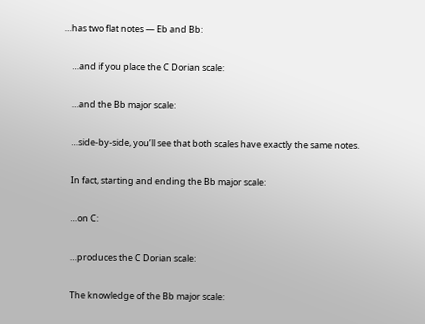…has two flat notes — Eb and Bb:

    …and if you place the C Dorian scale:

    …and the Bb major scale:

    …side-by-side, you’ll see that both scales have exactly the same notes.

    In fact, starting and ending the Bb major scale:

    …on C:

    …produces the C Dorian scale:

    The knowledge of the Bb major scale: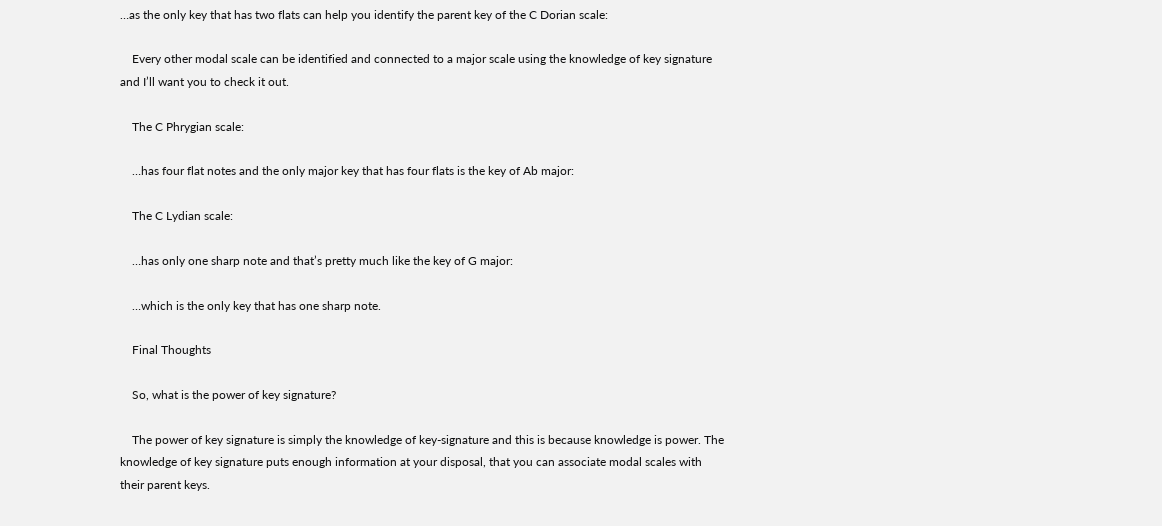…as the only key that has two flats can help you identify the parent key of the C Dorian scale:

    Every other modal scale can be identified and connected to a major scale using the knowledge of key signature and I’ll want you to check it out.

    The C Phrygian scale:

    …has four flat notes and the only major key that has four flats is the key of Ab major:

    The C Lydian scale:

    …has only one sharp note and that’s pretty much like the key of G major:

    …which is the only key that has one sharp note.

    Final Thoughts

    So, what is the power of key signature?

    The power of key signature is simply the knowledge of key-signature and this is because knowledge is power. The knowledge of key signature puts enough information at your disposal, that you can associate modal scales with their parent keys.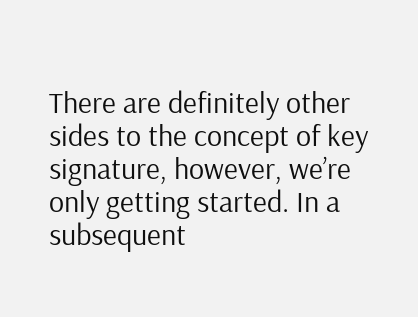There are definitely other sides to the concept of key signature, however, we’re only getting started. In a subsequent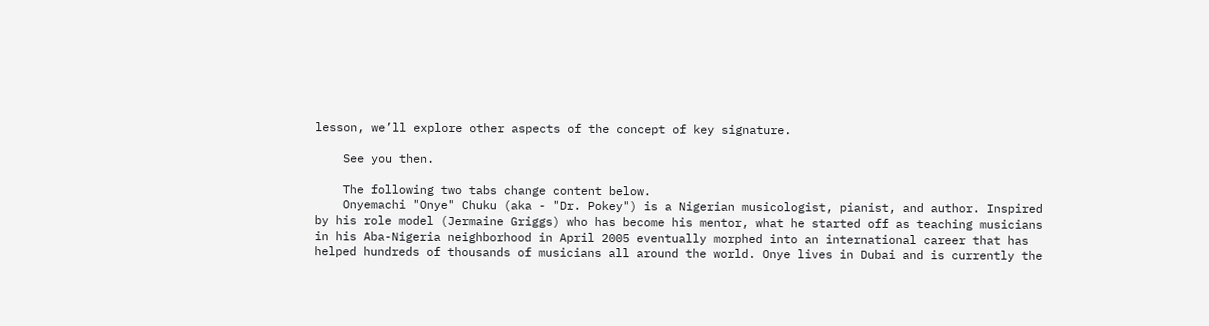lesson, we’ll explore other aspects of the concept of key signature.

    See you then.

    The following two tabs change content below.
    Onyemachi "Onye" Chuku (aka - "Dr. Pokey") is a Nigerian musicologist, pianist, and author. Inspired by his role model (Jermaine Griggs) who has become his mentor, what he started off as teaching musicians in his Aba-Nigeria neighborhood in April 2005 eventually morphed into an international career that has helped hundreds of thousands of musicians all around the world. Onye lives in Dubai and is currently the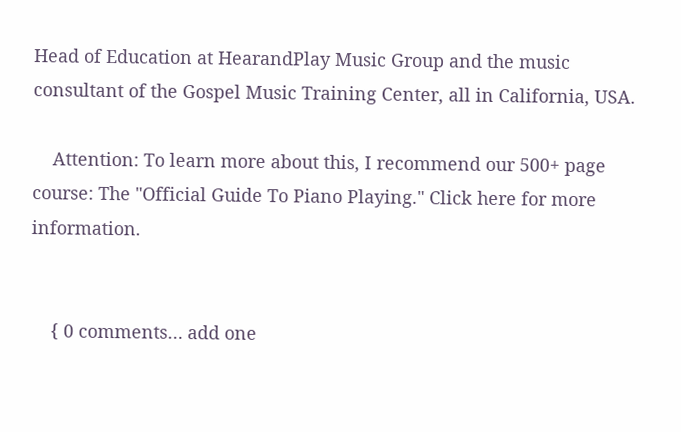Head of Education at HearandPlay Music Group and the music consultant of the Gospel Music Training Center, all in California, USA.

    Attention: To learn more about this, I recommend our 500+ page course: The "Official Guide To Piano Playing." Click here for more information.


    { 0 comments… add one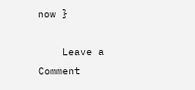now }

    Leave a Comment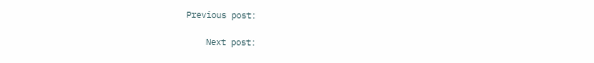Previous post:

    Next post: